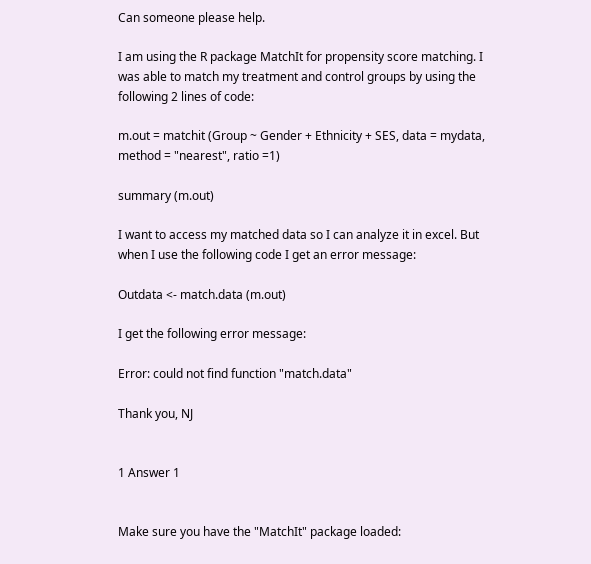Can someone please help.

I am using the R package MatchIt for propensity score matching. I was able to match my treatment and control groups by using the following 2 lines of code:

m.out = matchit (Group ~ Gender + Ethnicity + SES, data = mydata, method = "nearest", ratio =1)

summary (m.out)

I want to access my matched data so I can analyze it in excel. But when I use the following code I get an error message:

Outdata <- match.data (m.out)

I get the following error message:

Error: could not find function "match.data"

Thank you, NJ


1 Answer 1


Make sure you have the "MatchIt" package loaded: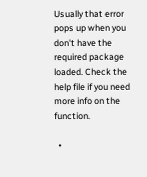Usually that error pops up when you don't have the required package loaded. Check the help file if you need more info on the function.

  •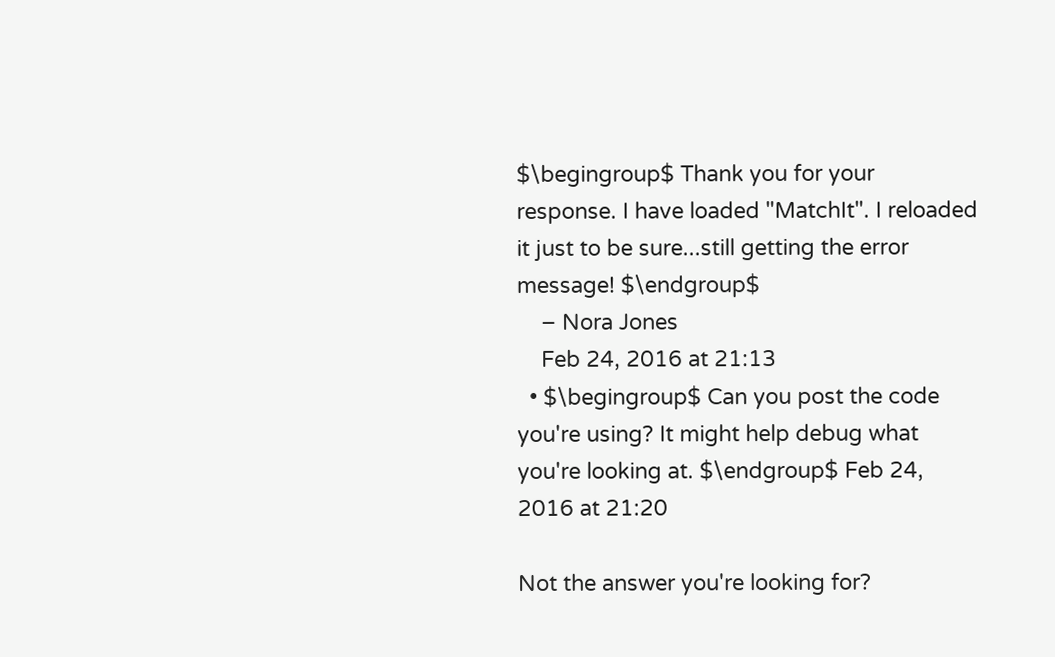$\begingroup$ Thank you for your response. I have loaded "MatchIt". I reloaded it just to be sure...still getting the error message! $\endgroup$
    – Nora Jones
    Feb 24, 2016 at 21:13
  • $\begingroup$ Can you post the code you're using? It might help debug what you're looking at. $\endgroup$ Feb 24, 2016 at 21:20

Not the answer you're looking for?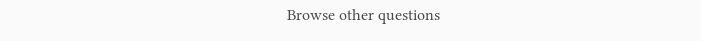Browse other questions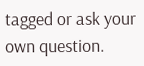tagged or ask your own question.